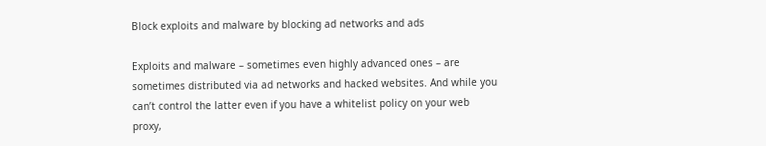Block exploits and malware by blocking ad networks and ads

Exploits and malware – sometimes even highly advanced ones – are sometimes distributed via ad networks and hacked websites. And while you can’t control the latter even if you have a whitelist policy on your web proxy,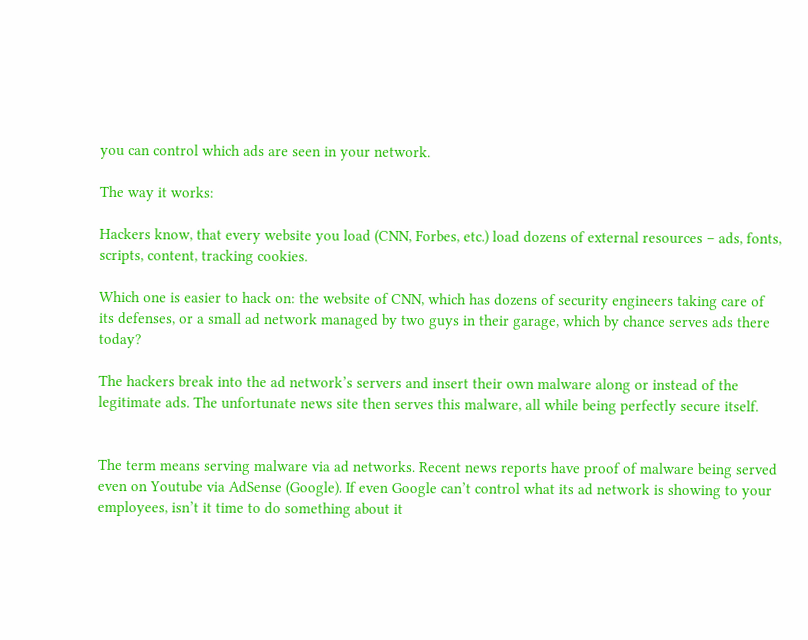you can control which ads are seen in your network.

The way it works:

Hackers know, that every website you load (CNN, Forbes, etc.) load dozens of external resources – ads, fonts, scripts, content, tracking cookies.

Which one is easier to hack on: the website of CNN, which has dozens of security engineers taking care of its defenses, or a small ad network managed by two guys in their garage, which by chance serves ads there today?

The hackers break into the ad network’s servers and insert their own malware along or instead of the legitimate ads. The unfortunate news site then serves this malware, all while being perfectly secure itself.


The term means serving malware via ad networks. Recent news reports have proof of malware being served even on Youtube via AdSense (Google). If even Google can’t control what its ad network is showing to your employees, isn’t it time to do something about it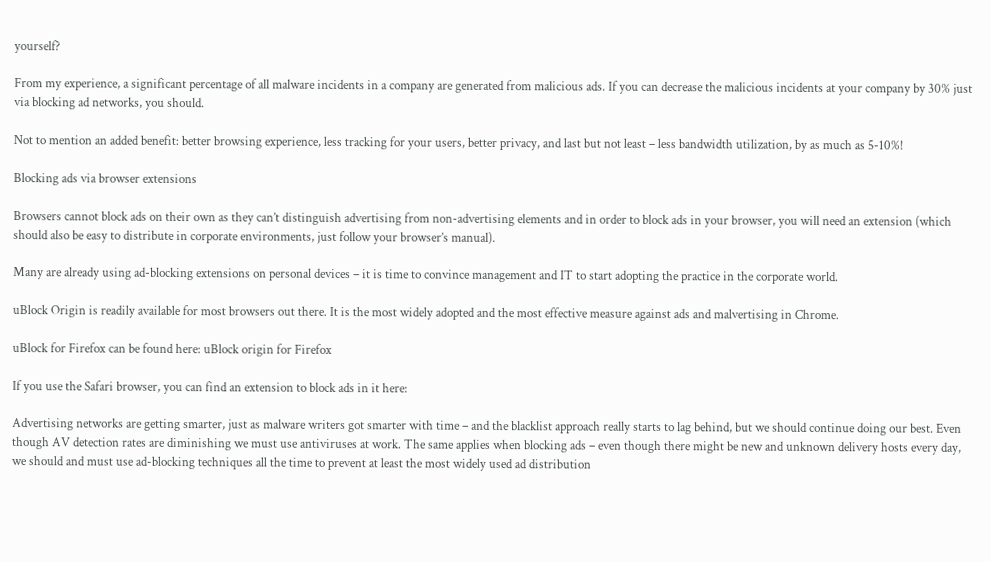yourself?

From my experience, a significant percentage of all malware incidents in a company are generated from malicious ads. If you can decrease the malicious incidents at your company by 30% just via blocking ad networks, you should.

Not to mention an added benefit: better browsing experience, less tracking for your users, better privacy, and last but not least – less bandwidth utilization, by as much as 5-10%!

Blocking ads via browser extensions

Browsers cannot block ads on their own as they can’t distinguish advertising from non-advertising elements and in order to block ads in your browser, you will need an extension (which should also be easy to distribute in corporate environments, just follow your browser’s manual).

Many are already using ad-blocking extensions on personal devices – it is time to convince management and IT to start adopting the practice in the corporate world.

uBlock Origin is readily available for most browsers out there. It is the most widely adopted and the most effective measure against ads and malvertising in Chrome.

uBlock for Firefox can be found here: uBlock origin for Firefox

If you use the Safari browser, you can find an extension to block ads in it here:

Advertising networks are getting smarter, just as malware writers got smarter with time – and the blacklist approach really starts to lag behind, but we should continue doing our best. Even though AV detection rates are diminishing we must use antiviruses at work. The same applies when blocking ads – even though there might be new and unknown delivery hosts every day, we should and must use ad-blocking techniques all the time to prevent at least the most widely used ad distribution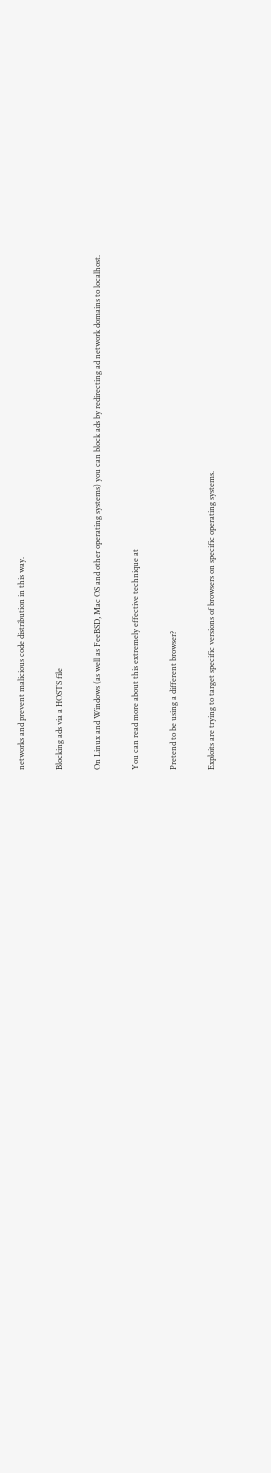networks and prevent malicious code distribution in this way.

Blocking ads via a HOSTS file

On Linux and Windows (as well as FeeBSD, Mac OS and other operating systems) you can block ads by redirecting ad network domains to localhost.

You can read more about this extremely effective technique at

Pretend to be using a different browser?

Exploits are trying to target specific versions of browsers on specific operating systems.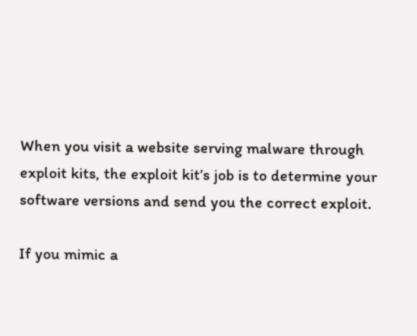When you visit a website serving malware through exploit kits, the exploit kit’s job is to determine your software versions and send you the correct exploit.

If you mimic a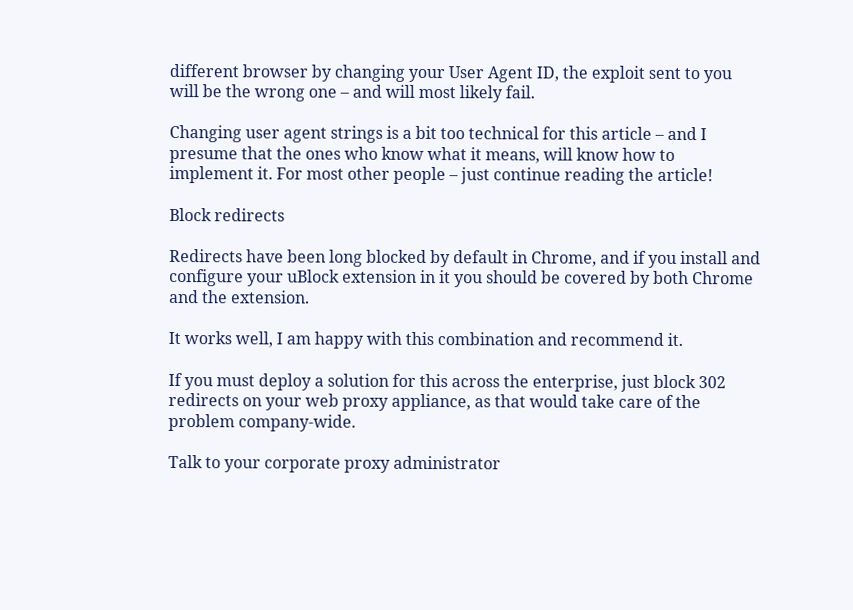different browser by changing your User Agent ID, the exploit sent to you will be the wrong one – and will most likely fail.

Changing user agent strings is a bit too technical for this article – and I presume that the ones who know what it means, will know how to implement it. For most other people – just continue reading the article!

Block redirects

Redirects have been long blocked by default in Chrome, and if you install and configure your uBlock extension in it you should be covered by both Chrome and the extension.

It works well, I am happy with this combination and recommend it.

If you must deploy a solution for this across the enterprise, just block 302 redirects on your web proxy appliance, as that would take care of the problem company-wide.

Talk to your corporate proxy administrator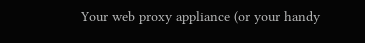Your web proxy appliance (or your handy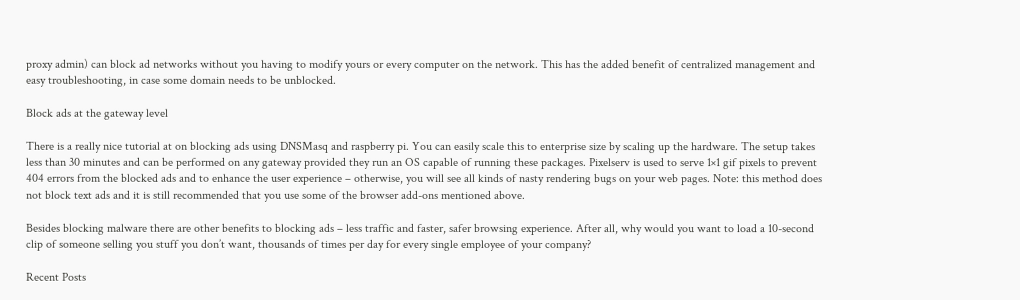proxy admin) can block ad networks without you having to modify yours or every computer on the network. This has the added benefit of centralized management and easy troubleshooting, in case some domain needs to be unblocked.

Block ads at the gateway level

There is a really nice tutorial at on blocking ads using DNSMasq and raspberry pi. You can easily scale this to enterprise size by scaling up the hardware. The setup takes less than 30 minutes and can be performed on any gateway provided they run an OS capable of running these packages. Pixelserv is used to serve 1×1 gif pixels to prevent 404 errors from the blocked ads and to enhance the user experience – otherwise, you will see all kinds of nasty rendering bugs on your web pages. Note: this method does not block text ads and it is still recommended that you use some of the browser add-ons mentioned above.

Besides blocking malware there are other benefits to blocking ads – less traffic and faster, safer browsing experience. After all, why would you want to load a 10-second clip of someone selling you stuff you don’t want, thousands of times per day for every single employee of your company?

Recent Posts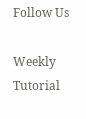Follow Us

Weekly Tutorial